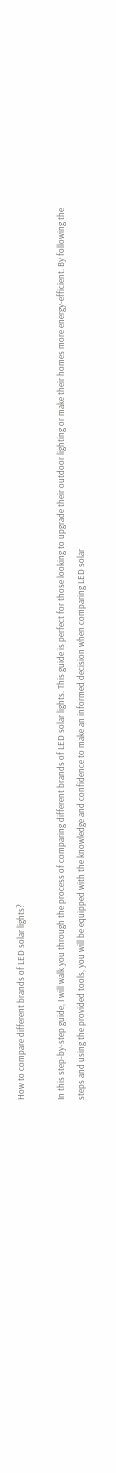How to compare different brands of LED solar lights?

In this step-by-step guide, I will walk you through the process of comparing different brands of LED solar lights. This guide is perfect for those looking to upgrade their outdoor lighting or make their homes more energy-efficient. By following the steps and using the provided tools, you will be equipped with the knowledge and confidence to make an informed decision when comparing LED solar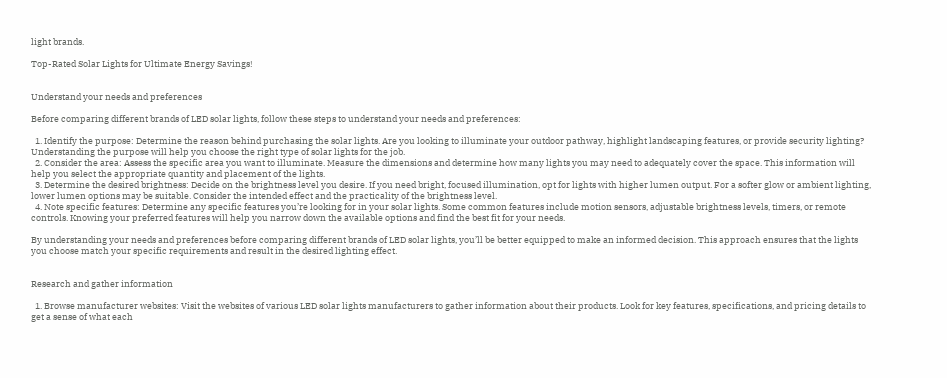light brands.

Top-Rated Solar Lights for Ultimate Energy Savings!


Understand your needs and preferences

Before comparing different brands of LED solar lights, follow these steps to understand your needs and preferences:

  1. Identify the purpose: Determine the reason behind purchasing the solar lights. Are you looking to illuminate your outdoor pathway, highlight landscaping features, or provide security lighting? Understanding the purpose will help you choose the right type of solar lights for the job.
  2. Consider the area: Assess the specific area you want to illuminate. Measure the dimensions and determine how many lights you may need to adequately cover the space. This information will help you select the appropriate quantity and placement of the lights.
  3. Determine the desired brightness: Decide on the brightness level you desire. If you need bright, focused illumination, opt for lights with higher lumen output. For a softer glow or ambient lighting, lower lumen options may be suitable. Consider the intended effect and the practicality of the brightness level.
  4. Note specific features: Determine any specific features you’re looking for in your solar lights. Some common features include motion sensors, adjustable brightness levels, timers, or remote controls. Knowing your preferred features will help you narrow down the available options and find the best fit for your needs.

By understanding your needs and preferences before comparing different brands of LED solar lights, you’ll be better equipped to make an informed decision. This approach ensures that the lights you choose match your specific requirements and result in the desired lighting effect.


Research and gather information

  1. Browse manufacturer websites: Visit the websites of various LED solar lights manufacturers to gather information about their products. Look for key features, specifications, and pricing details to get a sense of what each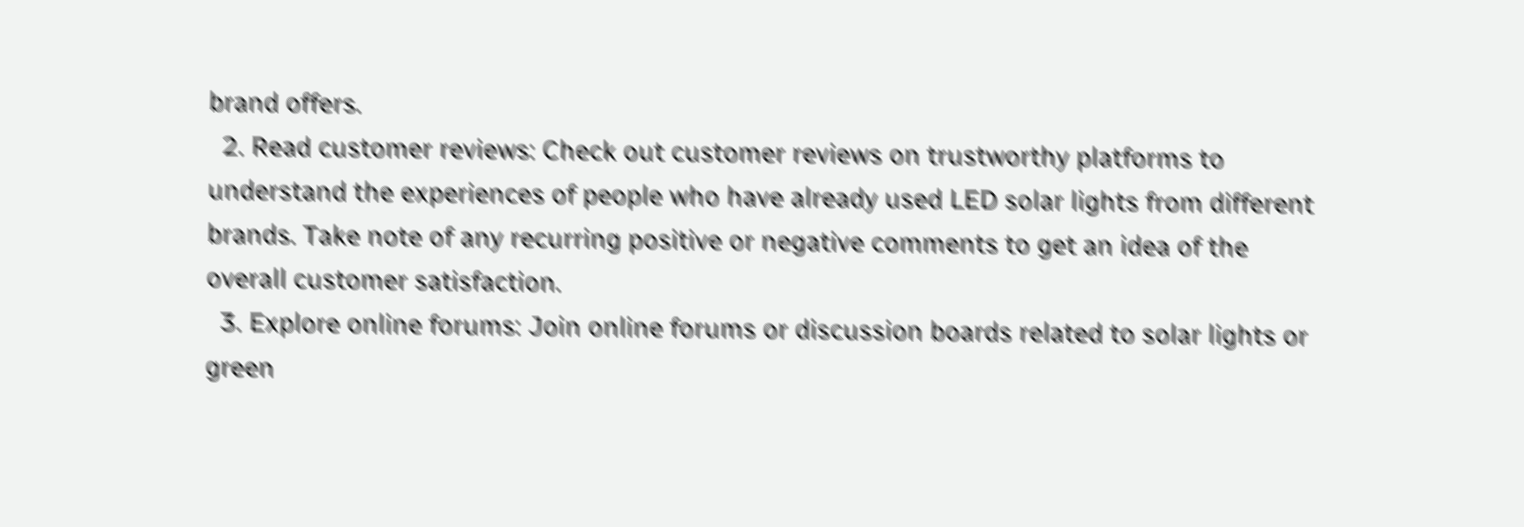brand offers.
  2. Read customer reviews: Check out customer reviews on trustworthy platforms to understand the experiences of people who have already used LED solar lights from different brands. Take note of any recurring positive or negative comments to get an idea of the overall customer satisfaction.
  3. Explore online forums: Join online forums or discussion boards related to solar lights or green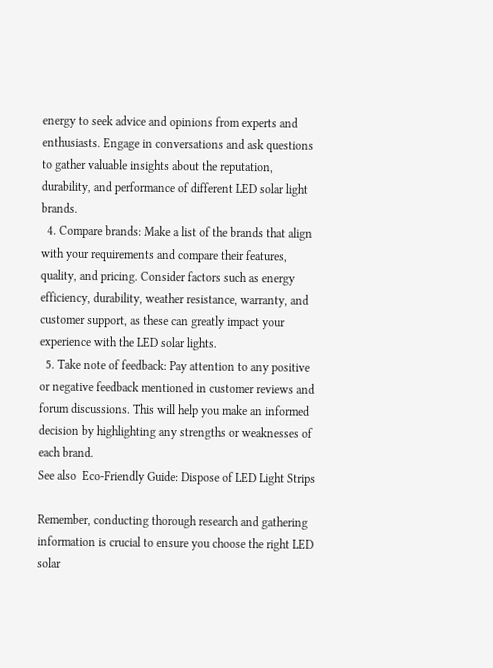energy to seek advice and opinions from experts and enthusiasts. Engage in conversations and ask questions to gather valuable insights about the reputation, durability, and performance of different LED solar light brands.
  4. Compare brands: Make a list of the brands that align with your requirements and compare their features, quality, and pricing. Consider factors such as energy efficiency, durability, weather resistance, warranty, and customer support, as these can greatly impact your experience with the LED solar lights.
  5. Take note of feedback: Pay attention to any positive or negative feedback mentioned in customer reviews and forum discussions. This will help you make an informed decision by highlighting any strengths or weaknesses of each brand.
See also  Eco-Friendly Guide: Dispose of LED Light Strips

Remember, conducting thorough research and gathering information is crucial to ensure you choose the right LED solar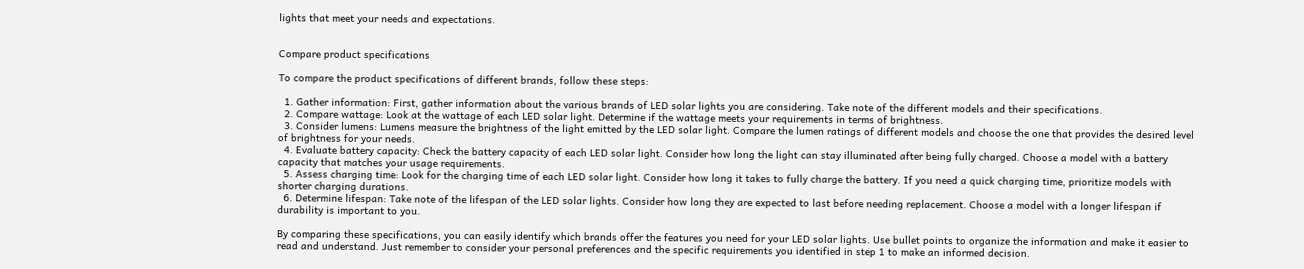lights that meet your needs and expectations.


Compare product specifications

To compare the product specifications of different brands, follow these steps:

  1. Gather information: First, gather information about the various brands of LED solar lights you are considering. Take note of the different models and their specifications.
  2. Compare wattage: Look at the wattage of each LED solar light. Determine if the wattage meets your requirements in terms of brightness.
  3. Consider lumens: Lumens measure the brightness of the light emitted by the LED solar light. Compare the lumen ratings of different models and choose the one that provides the desired level of brightness for your needs.
  4. Evaluate battery capacity: Check the battery capacity of each LED solar light. Consider how long the light can stay illuminated after being fully charged. Choose a model with a battery capacity that matches your usage requirements.
  5. Assess charging time: Look for the charging time of each LED solar light. Consider how long it takes to fully charge the battery. If you need a quick charging time, prioritize models with shorter charging durations.
  6. Determine lifespan: Take note of the lifespan of the LED solar lights. Consider how long they are expected to last before needing replacement. Choose a model with a longer lifespan if durability is important to you.

By comparing these specifications, you can easily identify which brands offer the features you need for your LED solar lights. Use bullet points to organize the information and make it easier to read and understand. Just remember to consider your personal preferences and the specific requirements you identified in step 1 to make an informed decision.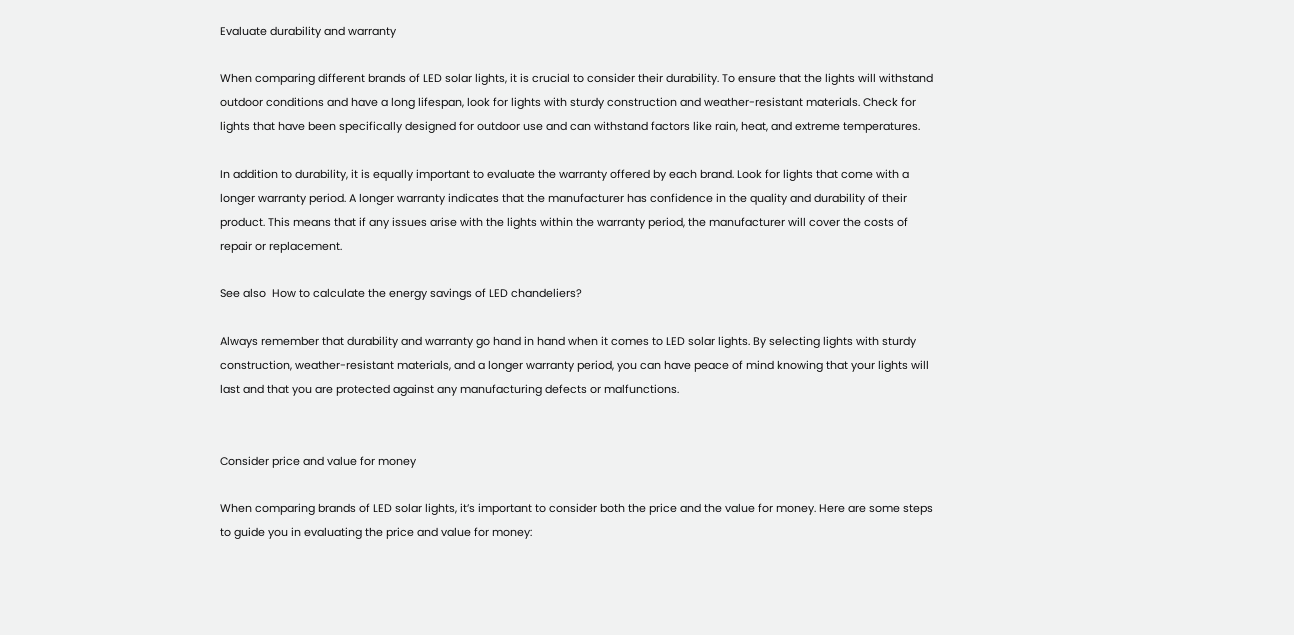Evaluate durability and warranty

When comparing different brands of LED solar lights, it is crucial to consider their durability. To ensure that the lights will withstand outdoor conditions and have a long lifespan, look for lights with sturdy construction and weather-resistant materials. Check for lights that have been specifically designed for outdoor use and can withstand factors like rain, heat, and extreme temperatures.

In addition to durability, it is equally important to evaluate the warranty offered by each brand. Look for lights that come with a longer warranty period. A longer warranty indicates that the manufacturer has confidence in the quality and durability of their product. This means that if any issues arise with the lights within the warranty period, the manufacturer will cover the costs of repair or replacement.

See also  How to calculate the energy savings of LED chandeliers?

Always remember that durability and warranty go hand in hand when it comes to LED solar lights. By selecting lights with sturdy construction, weather-resistant materials, and a longer warranty period, you can have peace of mind knowing that your lights will last and that you are protected against any manufacturing defects or malfunctions.


Consider price and value for money

When comparing brands of LED solar lights, it’s important to consider both the price and the value for money. Here are some steps to guide you in evaluating the price and value for money: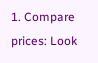1. Compare prices: Look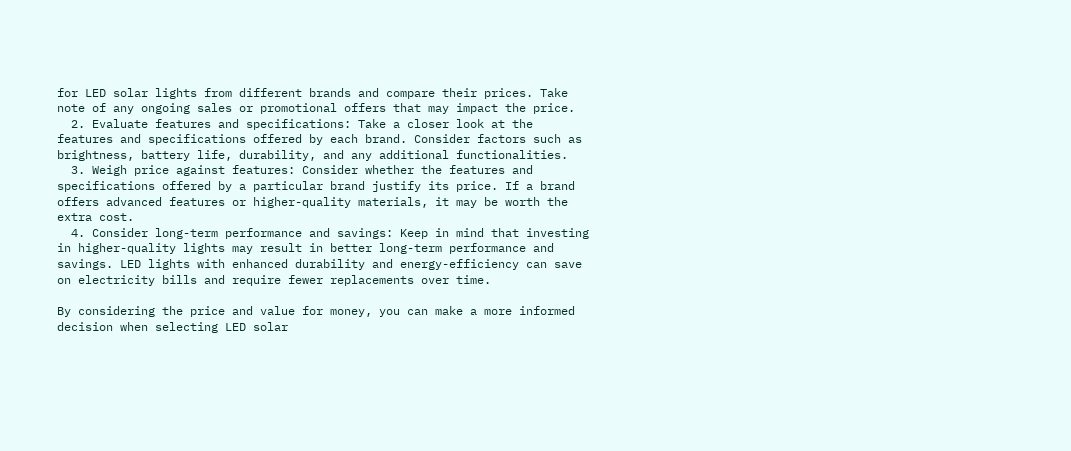for LED solar lights from different brands and compare their prices. Take note of any ongoing sales or promotional offers that may impact the price.
  2. Evaluate features and specifications: Take a closer look at the features and specifications offered by each brand. Consider factors such as brightness, battery life, durability, and any additional functionalities.
  3. Weigh price against features: Consider whether the features and specifications offered by a particular brand justify its price. If a brand offers advanced features or higher-quality materials, it may be worth the extra cost.
  4. Consider long-term performance and savings: Keep in mind that investing in higher-quality lights may result in better long-term performance and savings. LED lights with enhanced durability and energy-efficiency can save on electricity bills and require fewer replacements over time.

By considering the price and value for money, you can make a more informed decision when selecting LED solar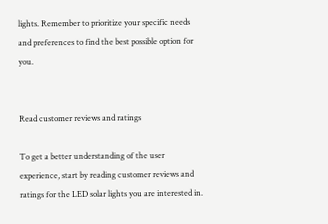lights. Remember to prioritize your specific needs and preferences to find the best possible option for you.


Read customer reviews and ratings

To get a better understanding of the user experience, start by reading customer reviews and ratings for the LED solar lights you are interested in.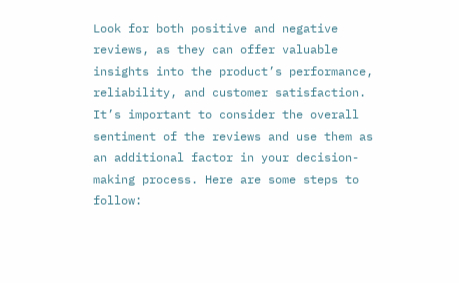Look for both positive and negative reviews, as they can offer valuable insights into the product’s performance, reliability, and customer satisfaction. It’s important to consider the overall sentiment of the reviews and use them as an additional factor in your decision-making process. Here are some steps to follow: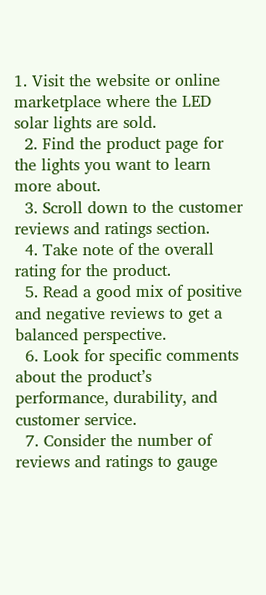1. Visit the website or online marketplace where the LED solar lights are sold.
  2. Find the product page for the lights you want to learn more about.
  3. Scroll down to the customer reviews and ratings section.
  4. Take note of the overall rating for the product.
  5. Read a good mix of positive and negative reviews to get a balanced perspective.
  6. Look for specific comments about the product’s performance, durability, and customer service.
  7. Consider the number of reviews and ratings to gauge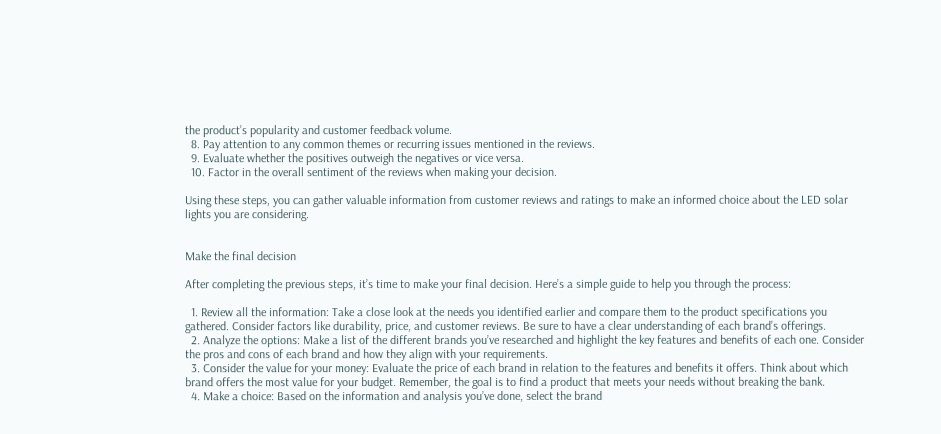the product’s popularity and customer feedback volume.
  8. Pay attention to any common themes or recurring issues mentioned in the reviews.
  9. Evaluate whether the positives outweigh the negatives or vice versa.
  10. Factor in the overall sentiment of the reviews when making your decision.

Using these steps, you can gather valuable information from customer reviews and ratings to make an informed choice about the LED solar lights you are considering.


Make the final decision

After completing the previous steps, it’s time to make your final decision. Here’s a simple guide to help you through the process:

  1. Review all the information: Take a close look at the needs you identified earlier and compare them to the product specifications you gathered. Consider factors like durability, price, and customer reviews. Be sure to have a clear understanding of each brand’s offerings.
  2. Analyze the options: Make a list of the different brands you’ve researched and highlight the key features and benefits of each one. Consider the pros and cons of each brand and how they align with your requirements.
  3. Consider the value for your money: Evaluate the price of each brand in relation to the features and benefits it offers. Think about which brand offers the most value for your budget. Remember, the goal is to find a product that meets your needs without breaking the bank.
  4. Make a choice: Based on the information and analysis you’ve done, select the brand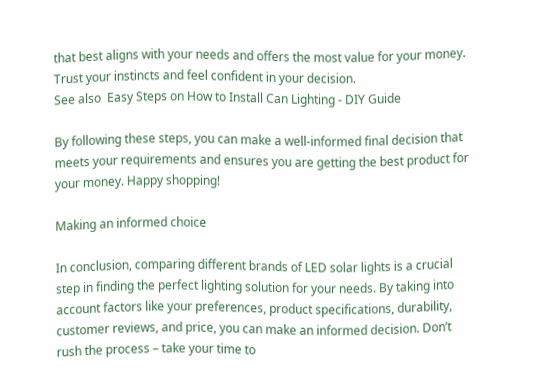that best aligns with your needs and offers the most value for your money. Trust your instincts and feel confident in your decision.
See also  Easy Steps on How to Install Can Lighting - DIY Guide

By following these steps, you can make a well-informed final decision that meets your requirements and ensures you are getting the best product for your money. Happy shopping!

Making an informed choice

In conclusion, comparing different brands of LED solar lights is a crucial step in finding the perfect lighting solution for your needs. By taking into account factors like your preferences, product specifications, durability, customer reviews, and price, you can make an informed decision. Don’t rush the process – take your time to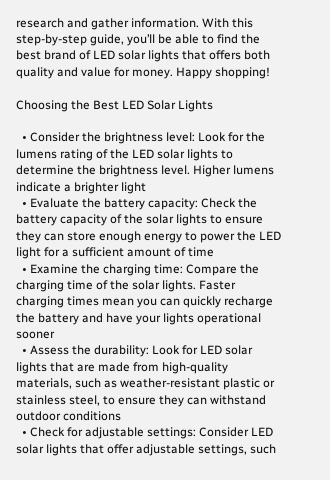research and gather information. With this step-by-step guide, you’ll be able to find the best brand of LED solar lights that offers both quality and value for money. Happy shopping!

Choosing the Best LED Solar Lights

  • Consider the brightness level: Look for the lumens rating of the LED solar lights to determine the brightness level. Higher lumens indicate a brighter light
  • Evaluate the battery capacity: Check the battery capacity of the solar lights to ensure they can store enough energy to power the LED light for a sufficient amount of time
  • Examine the charging time: Compare the charging time of the solar lights. Faster charging times mean you can quickly recharge the battery and have your lights operational sooner
  • Assess the durability: Look for LED solar lights that are made from high-quality materials, such as weather-resistant plastic or stainless steel, to ensure they can withstand outdoor conditions
  • Check for adjustable settings: Consider LED solar lights that offer adjustable settings, such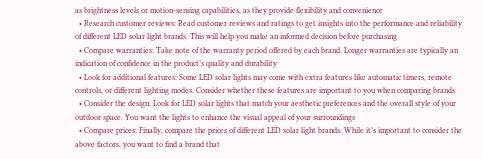as brightness levels or motion-sensing capabilities, as they provide flexibility and convenience
  • Research customer reviews: Read customer reviews and ratings to get insights into the performance and reliability of different LED solar light brands. This will help you make an informed decision before purchasing
  • Compare warranties: Take note of the warranty period offered by each brand. Longer warranties are typically an indication of confidence in the product’s quality and durability
  • Look for additional features: Some LED solar lights may come with extra features like automatic timers, remote controls, or different lighting modes. Consider whether these features are important to you when comparing brands
  • Consider the design: Look for LED solar lights that match your aesthetic preferences and the overall style of your outdoor space. You want the lights to enhance the visual appeal of your surroundings
  • Compare prices: Finally, compare the prices of different LED solar light brands. While it’s important to consider the above factors, you want to find a brand that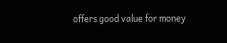offers good value for money